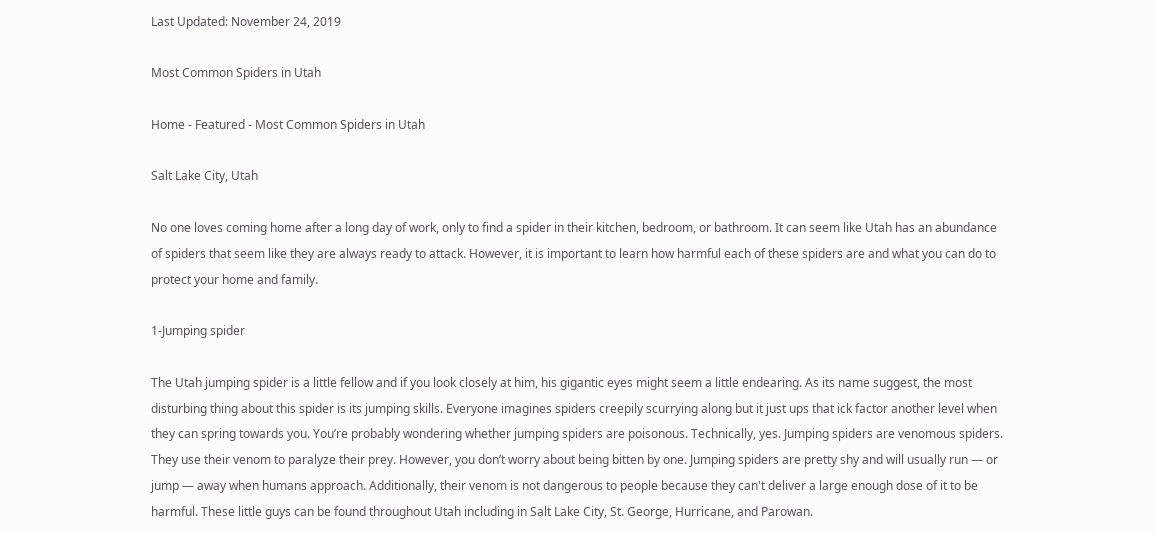Last Updated: November 24, 2019

Most Common Spiders in Utah

Home - Featured - Most Common Spiders in Utah

Salt Lake City, Utah

No one loves coming home after a long day of work, only to find a spider in their kitchen, bedroom, or bathroom. It can seem like Utah has an abundance of spiders that seem like they are always ready to attack. However, it is important to learn how harmful each of these spiders are and what you can do to protect your home and family.

1-Jumping spider

The Utah jumping spider is a little fellow and if you look closely at him, his gigantic eyes might seem a little endearing. As its name suggest, the most disturbing thing about this spider is its jumping skills. Everyone imagines spiders creepily scurrying along but it just ups that ick factor another level when they can spring towards you. You’re probably wondering whether jumping spiders are poisonous. Technically, yes. Jumping spiders are venomous spiders. They use their venom to paralyze their prey. However, you don’t worry about being bitten by one. Jumping spiders are pretty shy and will usually run — or jump — away when humans approach. Additionally, their venom is not dangerous to people because they can't deliver a large enough dose of it to be harmful. These little guys can be found throughout Utah including in Salt Lake City, St. George, Hurricane, and Parowan.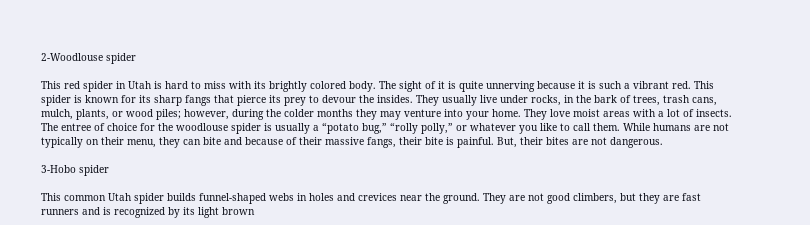2-Woodlouse spider

This red spider in Utah is hard to miss with its brightly colored body. The sight of it is quite unnerving because it is such a vibrant red. This spider is known for its sharp fangs that pierce its prey to devour the insides. They usually live under rocks, in the bark of trees, trash cans, mulch, plants, or wood piles; however, during the colder months they may venture into your home. They love moist areas with a lot of insects. The entree of choice for the woodlouse spider is usually a “potato bug,” “rolly polly,” or whatever you like to call them. While humans are not typically on their menu, they can bite and because of their massive fangs, their bite is painful. But, their bites are not dangerous.

3-Hobo spider

This common Utah spider builds funnel-shaped webs in holes and crevices near the ground. They are not good climbers, but they are fast runners and is recognized by its light brown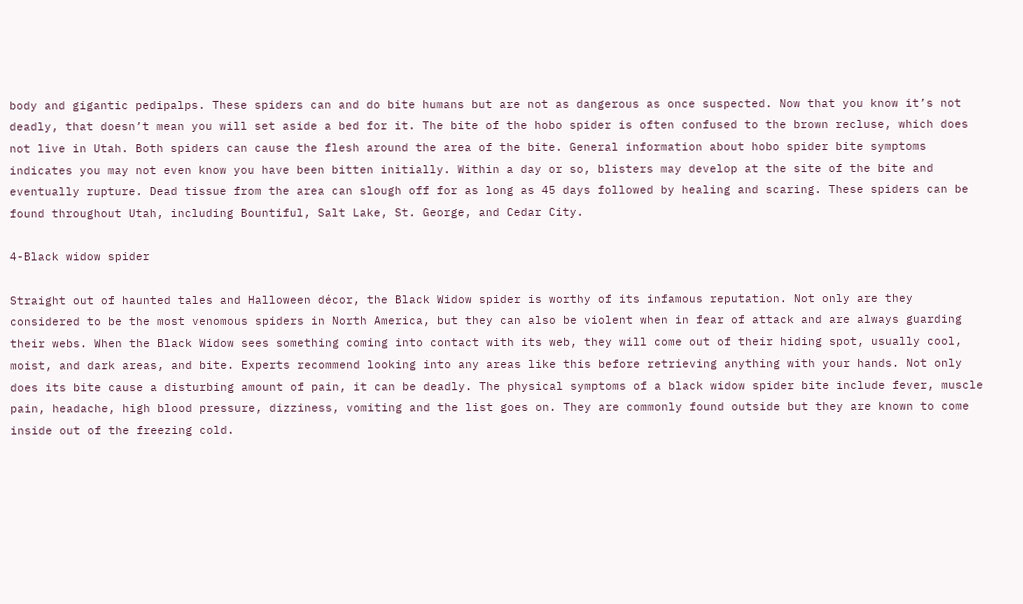body and gigantic pedipalps. These spiders can and do bite humans but are not as dangerous as once suspected. Now that you know it’s not deadly, that doesn’t mean you will set aside a bed for it. The bite of the hobo spider is often confused to the brown recluse, which does not live in Utah. Both spiders can cause the flesh around the area of the bite. General information about hobo spider bite symptoms indicates you may not even know you have been bitten initially. Within a day or so, blisters may develop at the site of the bite and eventually rupture. Dead tissue from the area can slough off for as long as 45 days followed by healing and scaring. These spiders can be found throughout Utah, including Bountiful, Salt Lake, St. George, and Cedar City.

4-Black widow spider

Straight out of haunted tales and Halloween décor, the Black Widow spider is worthy of its infamous reputation. Not only are they considered to be the most venomous spiders in North America, but they can also be violent when in fear of attack and are always guarding their webs. When the Black Widow sees something coming into contact with its web, they will come out of their hiding spot, usually cool, moist, and dark areas, and bite. Experts recommend looking into any areas like this before retrieving anything with your hands. Not only does its bite cause a disturbing amount of pain, it can be deadly. The physical symptoms of a black widow spider bite include fever, muscle pain, headache, high blood pressure, dizziness, vomiting and the list goes on. They are commonly found outside but they are known to come inside out of the freezing cold.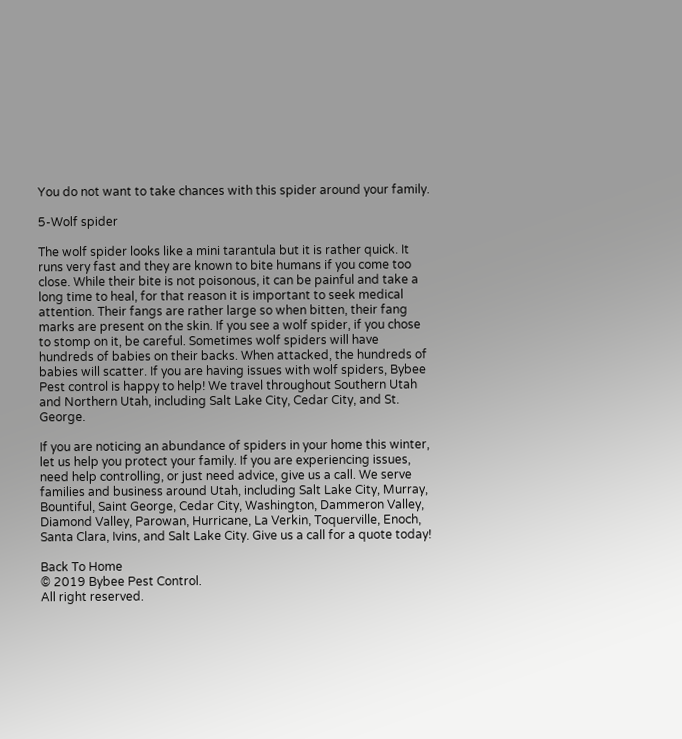You do not want to take chances with this spider around your family.

5-Wolf spider

The wolf spider looks like a mini tarantula but it is rather quick. It runs very fast and they are known to bite humans if you come too close. While their bite is not poisonous, it can be painful and take a long time to heal, for that reason it is important to seek medical attention. Their fangs are rather large so when bitten, their fang marks are present on the skin. If you see a wolf spider, if you chose to stomp on it, be careful. Sometimes wolf spiders will have hundreds of babies on their backs. When attacked, the hundreds of babies will scatter. If you are having issues with wolf spiders, Bybee Pest control is happy to help! We travel throughout Southern Utah and Northern Utah, including Salt Lake City, Cedar City, and St. George.

If you are noticing an abundance of spiders in your home this winter, let us help you protect your family. If you are experiencing issues, need help controlling, or just need advice, give us a call. We serve families and business around Utah, including Salt Lake City, Murray, Bountiful, Saint George, Cedar City, Washington, Dammeron Valley, Diamond Valley, Parowan, Hurricane, La Verkin, Toquerville, Enoch, Santa Clara, Ivins, and Salt Lake City. Give us a call for a quote today!

Back To Home
© 2019 Bybee Pest Control.
All right reserved.